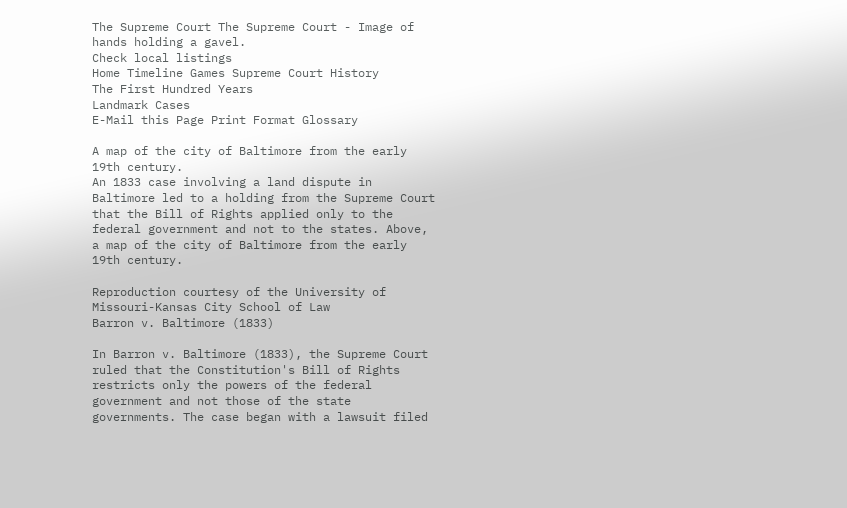The Supreme Court The Supreme Court - Image of hands holding a gavel.
Check local listings
Home Timeline Games Supreme Court History
The First Hundred Years
Landmark Cases
E-Mail this Page Print Format Glossary

A map of the city of Baltimore from the early 19th century.
An 1833 case involving a land dispute in Baltimore led to a holding from the Supreme Court that the Bill of Rights applied only to the federal government and not to the states. Above, a map of the city of Baltimore from the early 19th century.

Reproduction courtesy of the University of Missouri-Kansas City School of Law
Barron v. Baltimore (1833)

In Barron v. Baltimore (1833), the Supreme Court ruled that the Constitution's Bill of Rights restricts only the powers of the federal government and not those of the state governments. The case began with a lawsuit filed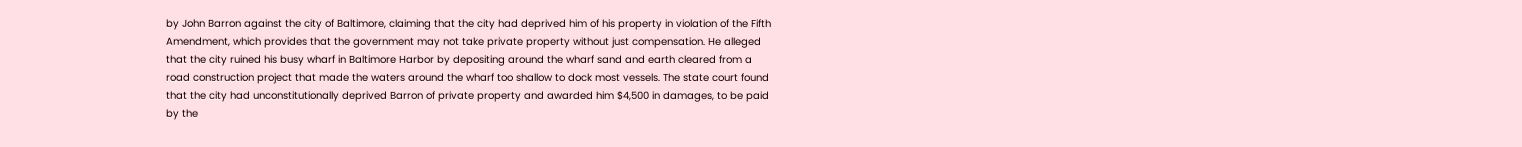by John Barron against the city of Baltimore, claiming that the city had deprived him of his property in violation of the Fifth Amendment, which provides that the government may not take private property without just compensation. He alleged that the city ruined his busy wharf in Baltimore Harbor by depositing around the wharf sand and earth cleared from a road construction project that made the waters around the wharf too shallow to dock most vessels. The state court found that the city had unconstitutionally deprived Barron of private property and awarded him $4,500 in damages, to be paid by the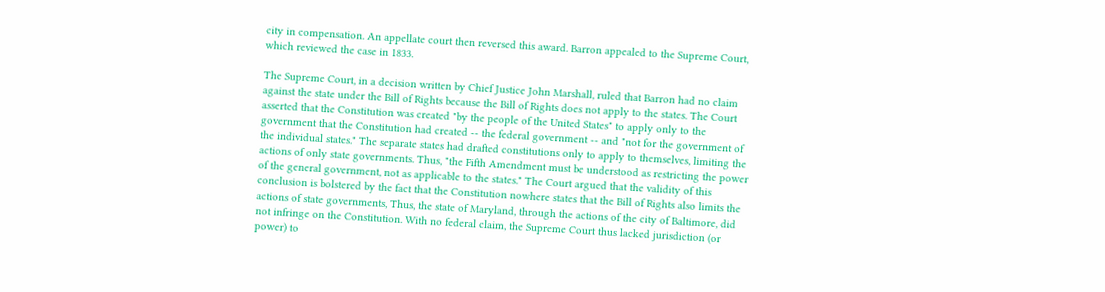city in compensation. An appellate court then reversed this award. Barron appealed to the Supreme Court, which reviewed the case in 1833.

The Supreme Court, in a decision written by Chief Justice John Marshall, ruled that Barron had no claim against the state under the Bill of Rights because the Bill of Rights does not apply to the states. The Court asserted that the Constitution was created "by the people of the United States" to apply only to the government that the Constitution had created -- the federal government -- and "not for the government of the individual states." The separate states had drafted constitutions only to apply to themselves, limiting the actions of only state governments. Thus, "the Fifth Amendment must be understood as restricting the power of the general government, not as applicable to the states." The Court argued that the validity of this conclusion is bolstered by the fact that the Constitution nowhere states that the Bill of Rights also limits the actions of state governments, Thus, the state of Maryland, through the actions of the city of Baltimore, did not infringe on the Constitution. With no federal claim, the Supreme Court thus lacked jurisdiction (or power) to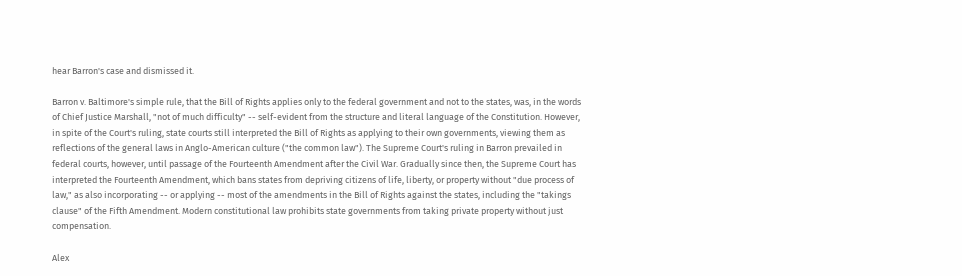hear Barron's case and dismissed it.

Barron v. Baltimore's simple rule, that the Bill of Rights applies only to the federal government and not to the states, was, in the words of Chief Justice Marshall, "not of much difficulty" -- self-evident from the structure and literal language of the Constitution. However, in spite of the Court's ruling, state courts still interpreted the Bill of Rights as applying to their own governments, viewing them as reflections of the general laws in Anglo-American culture ("the common law"). The Supreme Court's ruling in Barron prevailed in federal courts, however, until passage of the Fourteenth Amendment after the Civil War. Gradually since then, the Supreme Court has interpreted the Fourteenth Amendment, which bans states from depriving citizens of life, liberty, or property without "due process of law," as also incorporating -- or applying -- most of the amendments in the Bill of Rights against the states, including the "takings clause" of the Fifth Amendment. Modern constitutional law prohibits state governments from taking private property without just compensation.

Alex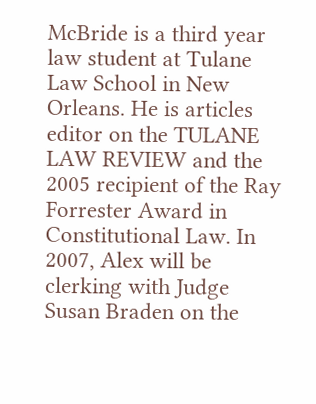McBride is a third year law student at Tulane Law School in New Orleans. He is articles editor on the TULANE LAW REVIEW and the 2005 recipient of the Ray Forrester Award in Constitutional Law. In 2007, Alex will be clerking with Judge Susan Braden on the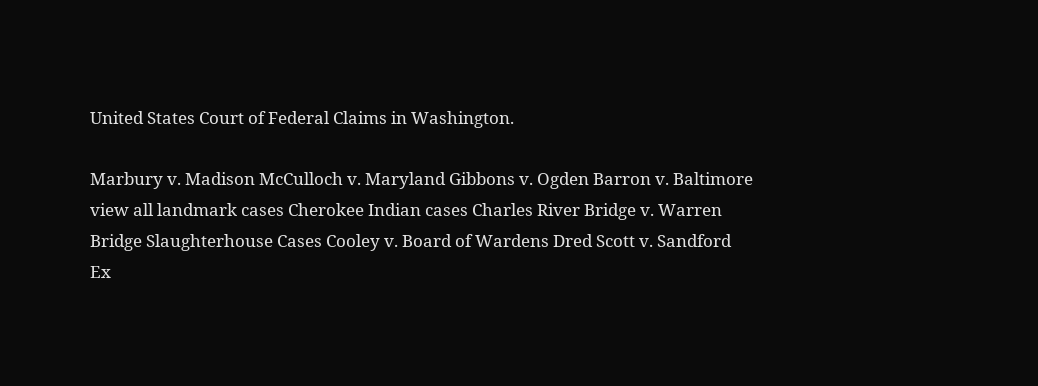United States Court of Federal Claims in Washington.

Marbury v. Madison McCulloch v. Maryland Gibbons v. Ogden Barron v. Baltimore view all landmark cases Cherokee Indian cases Charles River Bridge v. Warren Bridge Slaughterhouse Cases Cooley v. Board of Wardens Dred Scott v. Sandford Ex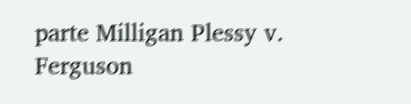parte Milligan Plessy v. Ferguson